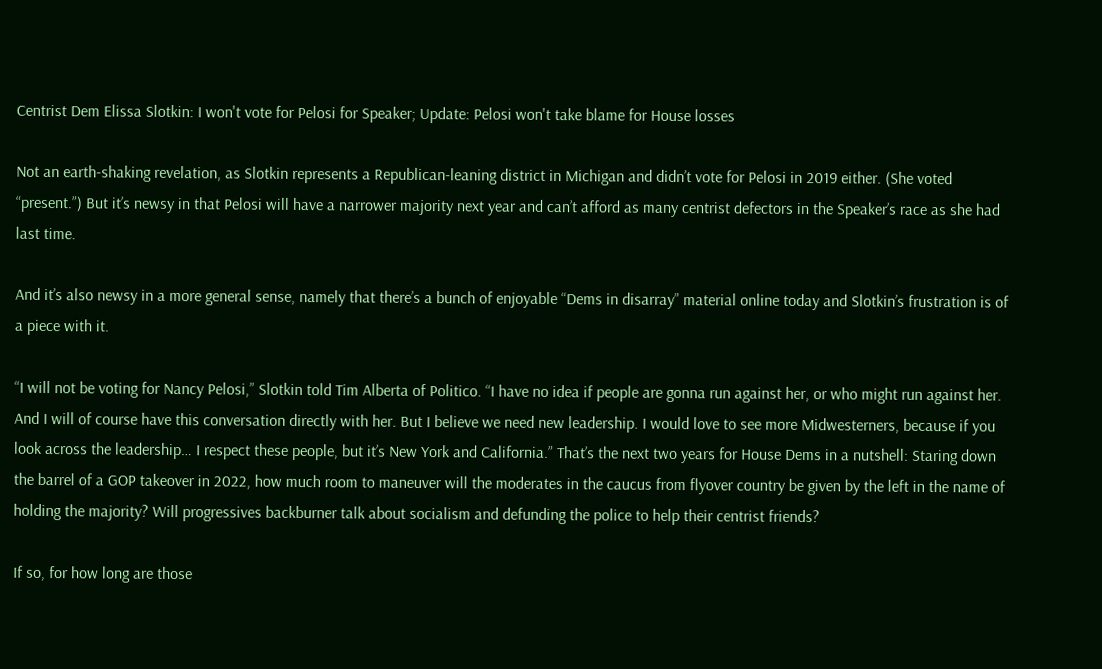Centrist Dem Elissa Slotkin: I won't vote for Pelosi for Speaker; Update: Pelosi won't take blame for House losses

Not an earth-shaking revelation, as Slotkin represents a Republican-leaning district in Michigan and didn’t vote for Pelosi in 2019 either. (She voted “present.”) But it’s newsy in that Pelosi will have a narrower majority next year and can’t afford as many centrist defectors in the Speaker’s race as she had last time.

And it’s also newsy in a more general sense, namely that there’s a bunch of enjoyable “Dems in disarray” material online today and Slotkin’s frustration is of a piece with it.

“I will not be voting for Nancy Pelosi,” Slotkin told Tim Alberta of Politico. “I have no idea if people are gonna run against her, or who might run against her. And I will of course have this conversation directly with her. But I believe we need new leadership. I would love to see more Midwesterners, because if you look across the leadership… I respect these people, but it’s New York and California.” That’s the next two years for House Dems in a nutshell: Staring down the barrel of a GOP takeover in 2022, how much room to maneuver will the moderates in the caucus from flyover country be given by the left in the name of holding the majority? Will progressives backburner talk about socialism and defunding the police to help their centrist friends?

If so, for how long are those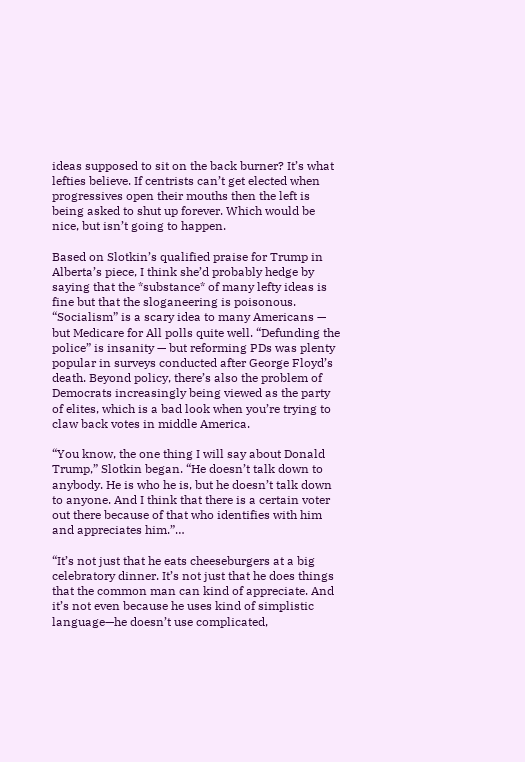ideas supposed to sit on the back burner? It’s what lefties believe. If centrists can’t get elected when progressives open their mouths then the left is being asked to shut up forever. Which would be nice, but isn’t going to happen.

Based on Slotkin’s qualified praise for Trump in Alberta’s piece, I think she’d probably hedge by saying that the *substance* of many lefty ideas is fine but that the sloganeering is poisonous. “Socialism” is a scary idea to many Americans — but Medicare for All polls quite well. “Defunding the police” is insanity — but reforming PDs was plenty popular in surveys conducted after George Floyd’s death. Beyond policy, there’s also the problem of Democrats increasingly being viewed as the party of elites, which is a bad look when you’re trying to claw back votes in middle America.

“You know, the one thing I will say about Donald Trump,” Slotkin began. “He doesn’t talk down to anybody. He is who he is, but he doesn’t talk down to anyone. And I think that there is a certain voter out there because of that who identifies with him and appreciates him.”…

“It’s not just that he eats cheeseburgers at a big celebratory dinner. It’s not just that he does things that the common man can kind of appreciate. And it’s not even because he uses kind of simplistic language—he doesn’t use complicated,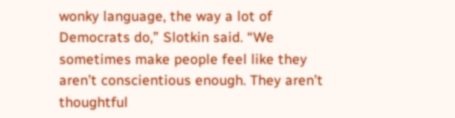wonky language, the way a lot of Democrats do,” Slotkin said. “We sometimes make people feel like they aren’t conscientious enough. They aren’t thoughtful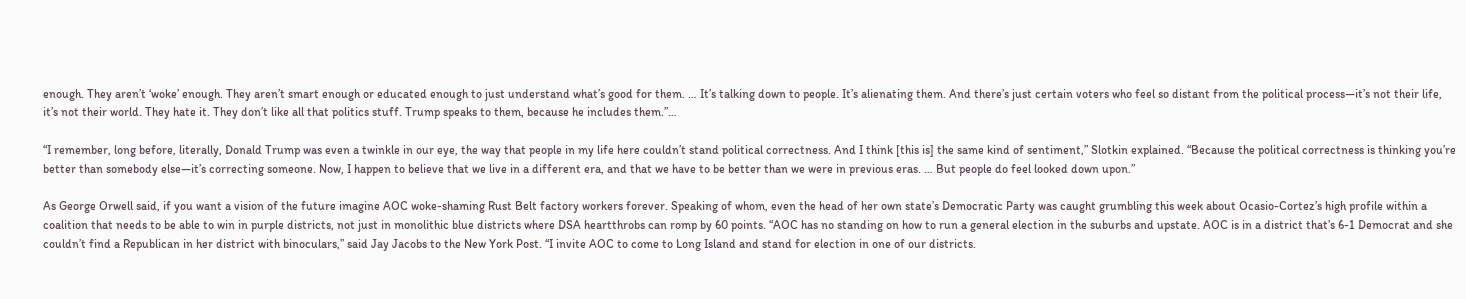enough. They aren’t ‘woke’ enough. They aren’t smart enough or educated enough to just understand what’s good for them. … It’s talking down to people. It’s alienating them. And there’s just certain voters who feel so distant from the political process—it’s not their life, it’s not their world. They hate it. They don’t like all that politics stuff. Trump speaks to them, because he includes them.”…

“I remember, long before, literally, Donald Trump was even a twinkle in our eye, the way that people in my life here couldn’t stand political correctness. And I think [this is] the same kind of sentiment,” Slotkin explained. “Because the political correctness is thinking you’re better than somebody else—it’s correcting someone. Now, I happen to believe that we live in a different era, and that we have to be better than we were in previous eras. … But people do feel looked down upon.”

As George Orwell said, if you want a vision of the future imagine AOC woke-shaming Rust Belt factory workers forever. Speaking of whom, even the head of her own state’s Democratic Party was caught grumbling this week about Ocasio-Cortez’s high profile within a coalition that needs to be able to win in purple districts, not just in monolithic blue districts where DSA heartthrobs can romp by 60 points. “AOC has no standing on how to run a general election in the suburbs and upstate. AOC is in a district that’s 6-1 Democrat and she couldn’t find a Republican in her district with binoculars,” said Jay Jacobs to the New York Post. “I invite AOC to come to Long Island and stand for election in one of our districts.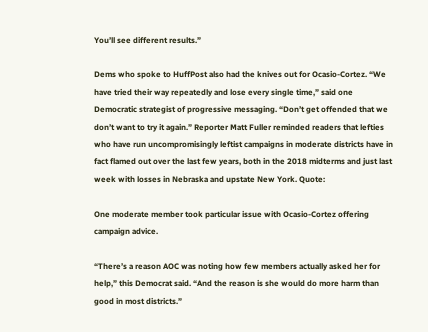You’ll see different results.”

Dems who spoke to HuffPost also had the knives out for Ocasio-Cortez. “We have tried their way repeatedly and lose every single time,” said one Democratic strategist of progressive messaging. “Don’t get offended that we don’t want to try it again.” Reporter Matt Fuller reminded readers that lefties who have run uncompromisingly leftist campaigns in moderate districts have in fact flamed out over the last few years, both in the 2018 midterms and just last week with losses in Nebraska and upstate New York. Quote:

One moderate member took particular issue with Ocasio-Cortez offering campaign advice.

“There’s a reason AOC was noting how few members actually asked her for help,” this Democrat said. “And the reason is she would do more harm than good in most districts.”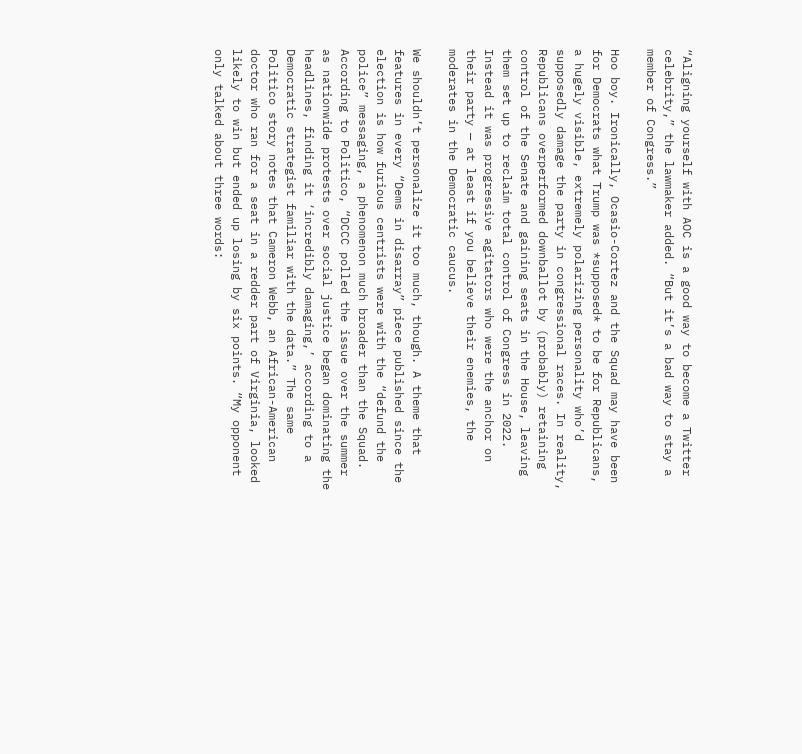“Aligning yourself with AOC is a good way to become a Twitter celebrity,” the lawmaker added. “But it’s a bad way to stay a member of Congress.”

Hoo boy. Ironically, Ocasio-Cortez and the Squad may have been for Democrats what Trump was *supposed* to be for Republicans, a hugely visible, extremely polarizing personality who’d supposedly damage the party in congressional races. In reality, Republicans overperformed downballot by (probably) retaining control of the Senate and gaining seats in the House, leaving them set up to reclaim total control of Congress in 2022. Instead it was progressive agitators who were the anchor on their party — at least if you believe their enemies, the moderates in the Democratic caucus.

We shouldn’t personalize it too much, though. A theme that features in every “Dems in disarray” piece published since the election is how furious centrists were with the “defund the police” messaging, a phenomenon much broader than the Squad. According to Politico, “DCCC polled the issue over the summer as nationwide protests over social justice began dominating the headlines, finding it ‘incredibly damaging,’ according to a Democratic strategist familiar with the data.” The same Politico story notes that Cameron Webb, an African-American doctor who ran for a seat in a redder part of Virginia, looked likely to win but ended up losing by six points. “My opponent only talked about three words: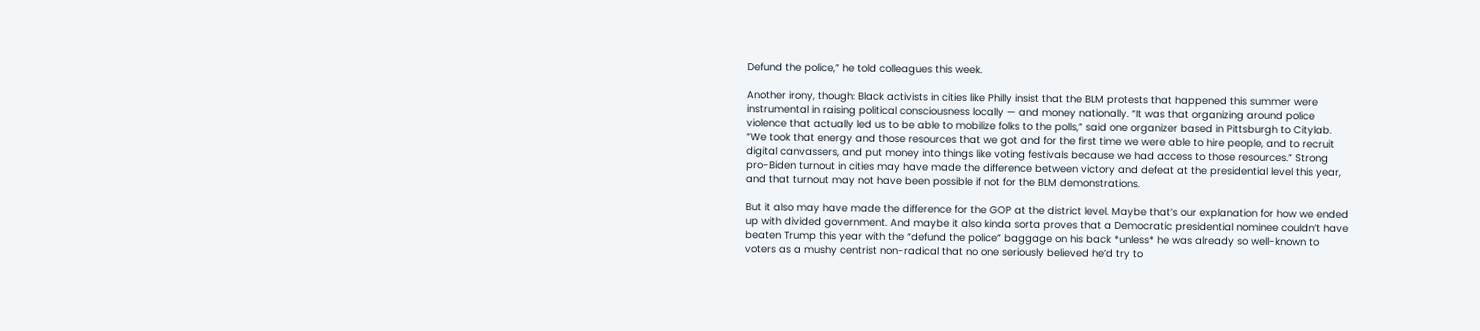Defund the police,” he told colleagues this week.

Another irony, though: Black activists in cities like Philly insist that the BLM protests that happened this summer were instrumental in raising political consciousness locally — and money nationally. “It was that organizing around police violence that actually led us to be able to mobilize folks to the polls,” said one organizer based in Pittsburgh to Citylab. “We took that energy and those resources that we got and for the first time we were able to hire people, and to recruit digital canvassers, and put money into things like voting festivals because we had access to those resources.” Strong pro-Biden turnout in cities may have made the difference between victory and defeat at the presidential level this year, and that turnout may not have been possible if not for the BLM demonstrations.

But it also may have made the difference for the GOP at the district level. Maybe that’s our explanation for how we ended up with divided government. And maybe it also kinda sorta proves that a Democratic presidential nominee couldn’t have beaten Trump this year with the “defund the police” baggage on his back *unless* he was already so well-known to voters as a mushy centrist non-radical that no one seriously believed he’d try to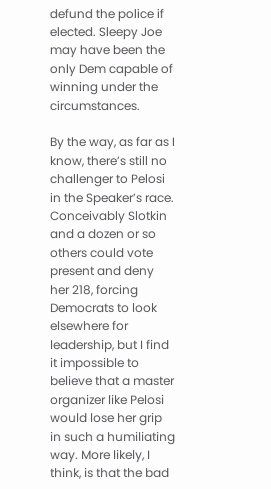defund the police if elected. Sleepy Joe may have been the only Dem capable of winning under the circumstances.

By the way, as far as I know, there’s still no challenger to Pelosi in the Speaker’s race. Conceivably Slotkin and a dozen or so others could vote present and deny her 218, forcing Democrats to look elsewhere for leadership, but I find it impossible to believe that a master organizer like Pelosi would lose her grip in such a humiliating way. More likely, I think, is that the bad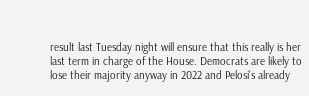result last Tuesday night will ensure that this really is her last term in charge of the House. Democrats are likely to lose their majority anyway in 2022 and Pelosi’s already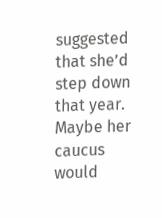suggested that she’d step down that year. Maybe her caucus would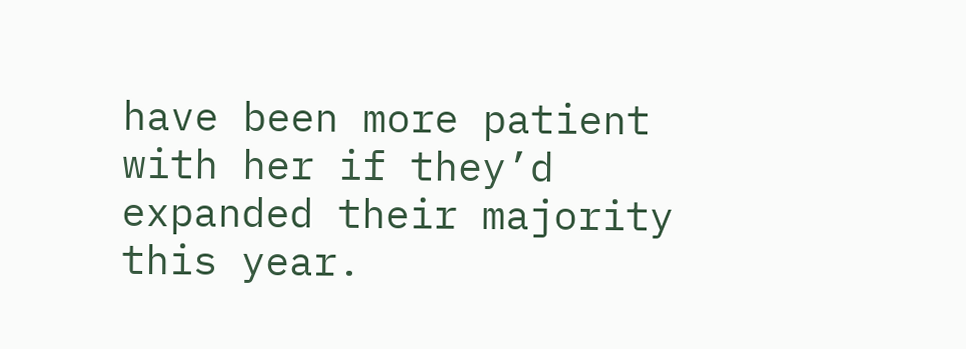have been more patient with her if they’d expanded their majority this year.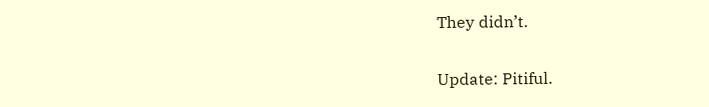They didn’t.

Update: Pitiful.